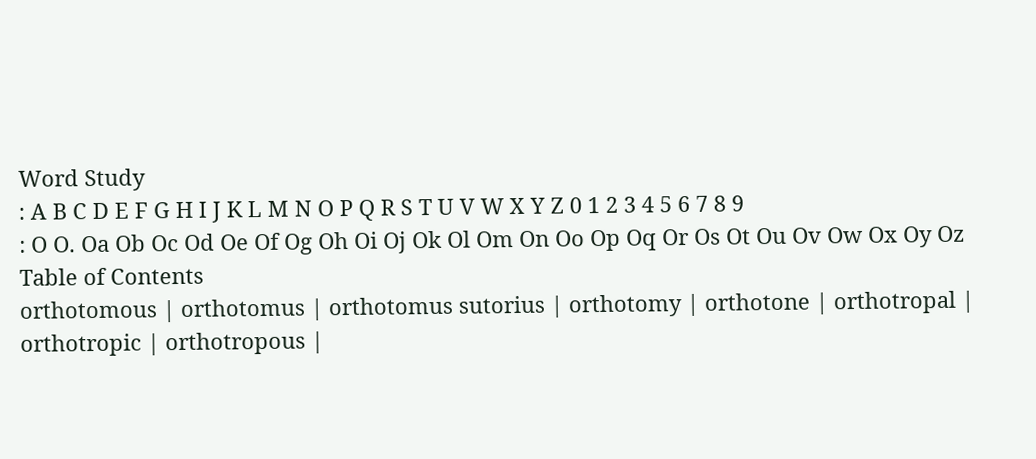Word Study
: A B C D E F G H I J K L M N O P Q R S T U V W X Y Z 0 1 2 3 4 5 6 7 8 9
: O O. Oa Ob Oc Od Oe Of Og Oh Oi Oj Ok Ol Om On Oo Op Oq Or Os Ot Ou Ov Ow Ox Oy Oz
Table of Contents
orthotomous | orthotomus | orthotomus sutorius | orthotomy | orthotone | orthotropal | orthotropic | orthotropous |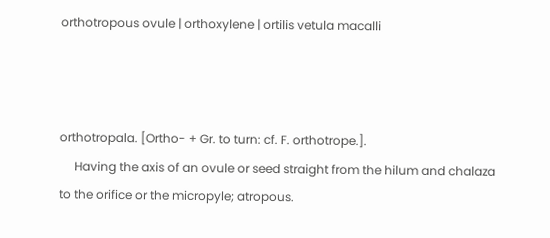orthotropous ovule | orthoxylene | ortilis vetula macalli



orthotropala. [Ortho- + Gr. to turn: cf. F. orthotrope.].
     Having the axis of an ovule or seed straight from the hilum and chalaza to the orifice or the micropyle; atropous.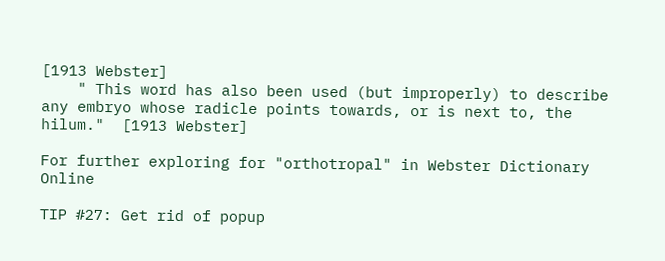[1913 Webster]
    " This word has also been used (but improperly) to describe any embryo whose radicle points towards, or is next to, the hilum."  [1913 Webster]

For further exploring for "orthotropal" in Webster Dictionary Online

TIP #27: Get rid of popup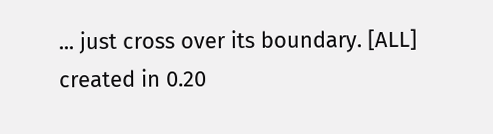... just cross over its boundary. [ALL]
created in 0.20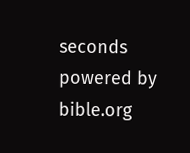seconds
powered by bible.org